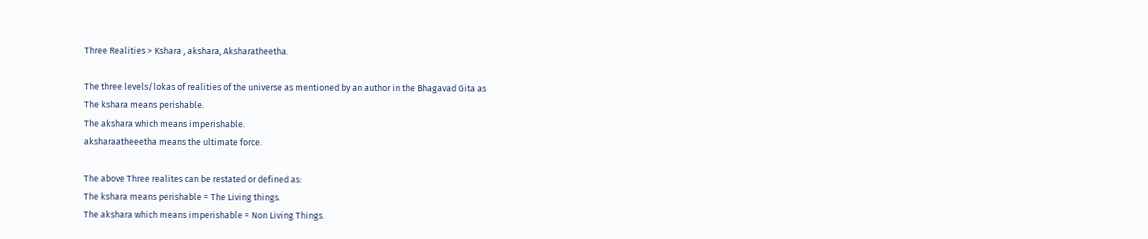Three Realities > Kshara , akshara, Aksharatheetha.

The three levels/lokas of realities of the universe as mentioned by an author in the Bhagavad Gita as
The kshara means perishable.
The akshara which means imperishable.
aksharaatheeetha means the ultimate force.

The above Three realites can be restated or defined as:
The kshara means perishable = The Living things.
The akshara which means imperishable = Non Living Things.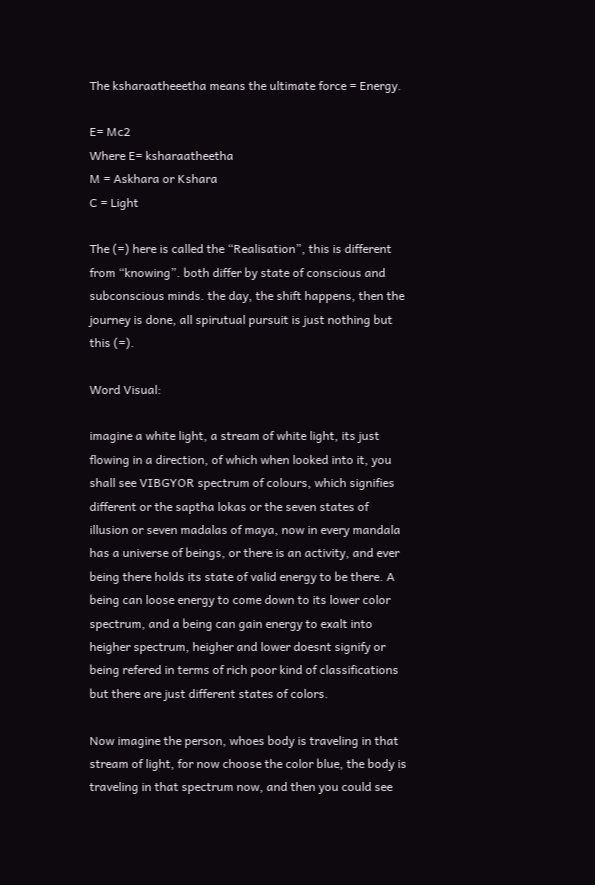The ksharaatheeetha means the ultimate force = Energy.

E= Mc2
Where E= ksharaatheetha
M = Askhara or Kshara
C = Light

The (=) here is called the “Realisation”, this is different from “knowing”. both differ by state of conscious and subconscious minds. the day, the shift happens, then the journey is done, all spirutual pursuit is just nothing but this (=).

Word Visual:

imagine a white light, a stream of white light, its just flowing in a direction, of which when looked into it, you shall see VIBGYOR spectrum of colours, which signifies different or the saptha lokas or the seven states of illusion or seven madalas of maya, now in every mandala has a universe of beings, or there is an activity, and ever being there holds its state of valid energy to be there. A being can loose energy to come down to its lower color spectrum, and a being can gain energy to exalt into heigher spectrum, heigher and lower doesnt signify or being refered in terms of rich poor kind of classifications but there are just different states of colors.

Now imagine the person, whoes body is traveling in that stream of light, for now choose the color blue, the body is traveling in that spectrum now, and then you could see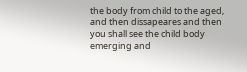the body from child to the aged, and then dissapeares and then you shall see the child body emerging and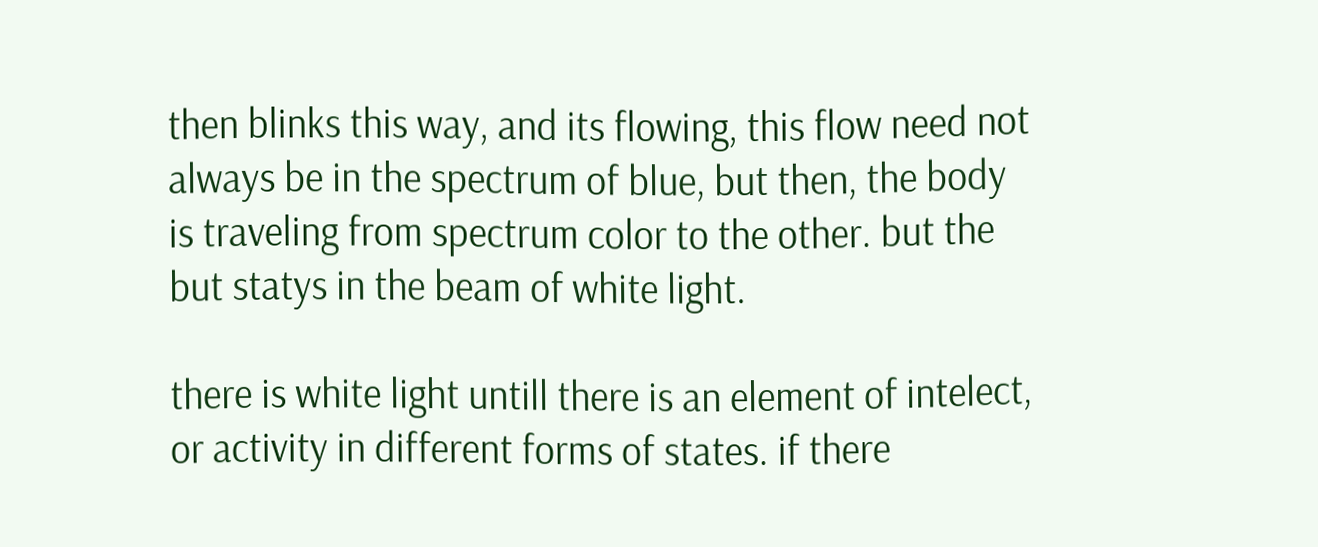then blinks this way, and its flowing, this flow need not always be in the spectrum of blue, but then, the body is traveling from spectrum color to the other. but the but statys in the beam of white light.

there is white light untill there is an element of intelect, or activity in different forms of states. if there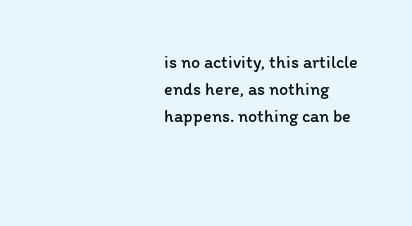is no activity, this artilcle ends here, as nothing happens. nothing can be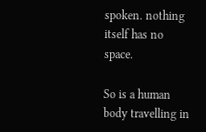spoken. nothing itself has no space.

So is a human body travelling in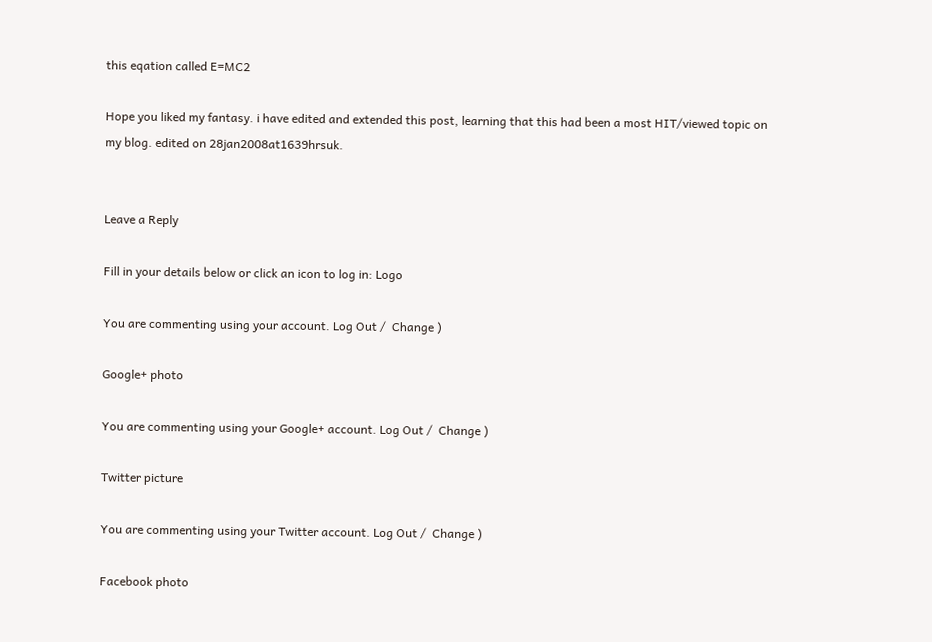this eqation called E=MC2

Hope you liked my fantasy. i have edited and extended this post, learning that this had been a most HIT/viewed topic on my blog. edited on 28jan2008at1639hrsuk.


Leave a Reply

Fill in your details below or click an icon to log in: Logo

You are commenting using your account. Log Out /  Change )

Google+ photo

You are commenting using your Google+ account. Log Out /  Change )

Twitter picture

You are commenting using your Twitter account. Log Out /  Change )

Facebook photo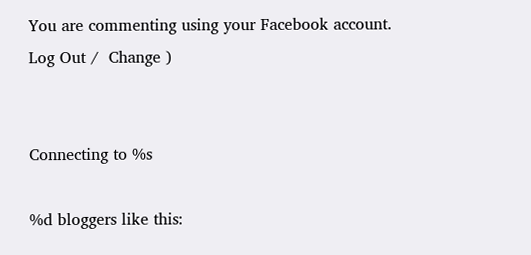You are commenting using your Facebook account. Log Out /  Change )


Connecting to %s

%d bloggers like this: